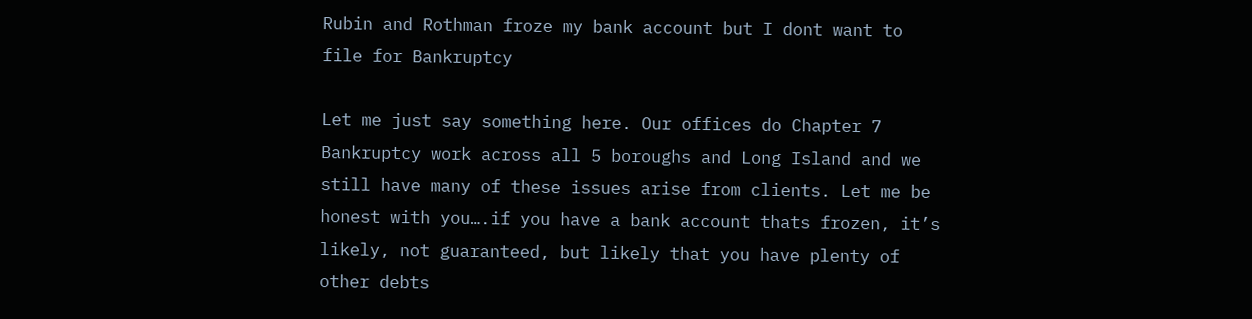Rubin and Rothman froze my bank account but I dont want to file for Bankruptcy

Let me just say something here. Our offices do Chapter 7 Bankruptcy work across all 5 boroughs and Long Island and we still have many of these issues arise from clients. Let me be honest with you….if you have a bank account thats frozen, it’s likely, not guaranteed, but likely that you have plenty of other debts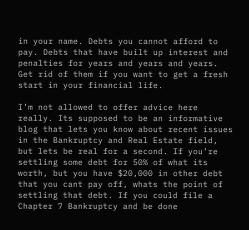in your name. Debts you cannot afford to pay. Debts that have built up interest and penalties for years and years and years. Get rid of them if you want to get a fresh start in your financial life.

I’m not allowed to offer advice here really. Its supposed to be an informative blog that lets you know about recent issues in the Bankruptcy and Real Estate field, but lets be real for a second. If you’re settling some debt for 50% of what its worth, but you have $20,000 in other debt that you cant pay off, whats the point of settling that debt. If you could file a Chapter 7 Bankruptcy and be done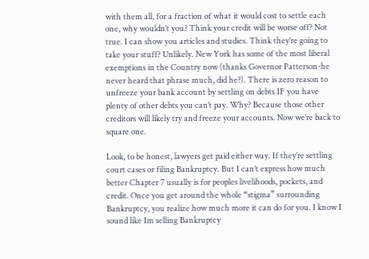with them all, for a fraction of what it would cost to settle each one, why wouldn’t you? Think your credit will be worse off? Not true. I can show you articles and studies. Think they’re going to take your stuff? Unlikely. New York has some of the most liberal exemptions in the Country now (thanks Governor Patterson-he never heard that phrase much, did he?). There is zero reason to unfreeze your bank account by settling on debts IF you have plenty of other debts you can’t pay. Why? Because those other creditors will likely try and freeze your accounts. Now we’re back to square one.

Look, to be honest, lawyers get paid either way. If they’re settling court cases or filing Bankruptcy. But I can’t express how much better Chapter 7 usually is for peoples livelihoods, pockets, and credit. Once you get around the whole “stigma” surrounding Bankruptcy, you realize how much more it can do for you. I know I sound like Im selling Bankruptcy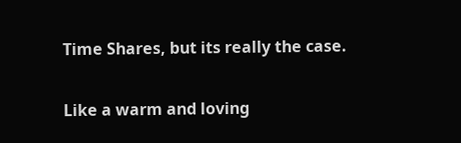Time Shares, but its really the case.

Like a warm and loving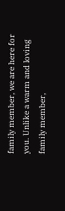family member, we are here for you. Unlike a warm and loving family member,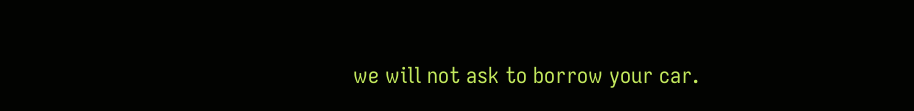we will not ask to borrow your car.